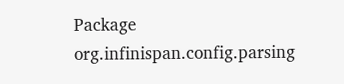Package org.infinispan.config.parsing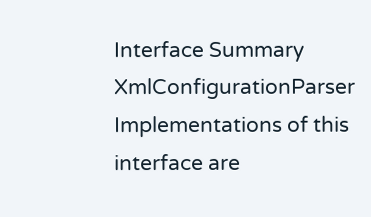Interface Summary
XmlConfigurationParser Implementations of this interface are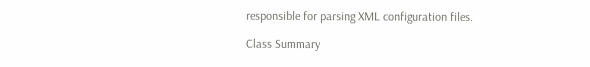responsible for parsing XML configuration files.

Class Summary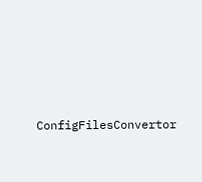ConfigFilesConvertor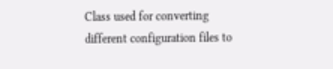Class used for converting different configuration files to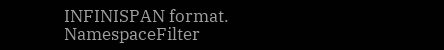INFINISPAN format.
NamespaceFilter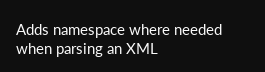Adds namespace where needed when parsing an XML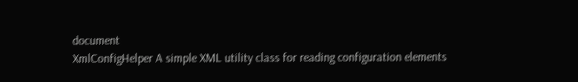document
XmlConfigHelper A simple XML utility class for reading configuration elements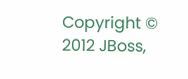Copyright © 2012 JBoss,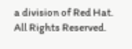a division of Red Hat. All Rights Reserved.